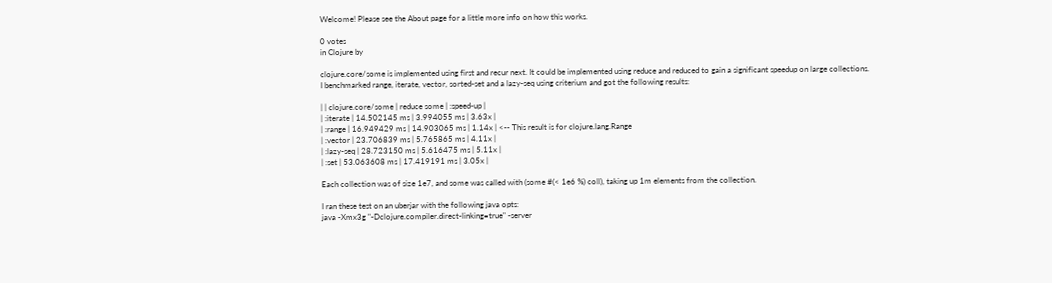Welcome! Please see the About page for a little more info on how this works.

0 votes
in Clojure by

clojure.core/some is implemented using first and recur next. It could be implemented using reduce and reduced to gain a significant speedup on large collections.
I benchmarked range, iterate, vector, sorted-set and a lazy-seq using criterium and got the following results:

| | clojure.core/some | reduce some | :speed-up |
| :iterate | 14.502145 ms | 3.994055 ms | 3.63x |
| :range | 16.949429 ms | 14.903065 ms | 1.14x | <-- This result is for clojure.lang.Range
| :vector | 23.706839 ms | 5.765865 ms | 4.11x |
| :lazy-seq | 28.723150 ms | 5.616475 ms | 5.11x |
| :set | 53.063608 ms | 17.419191 ms | 3.05x |

Each collection was of size 1e7, and some was called with (some #(< 1e6 %) coll), taking up 1m elements from the collection.

I ran these test on an uberjar with the following java opts:
java -Xmx3g "-Dclojure.compiler.direct-linking=true" -server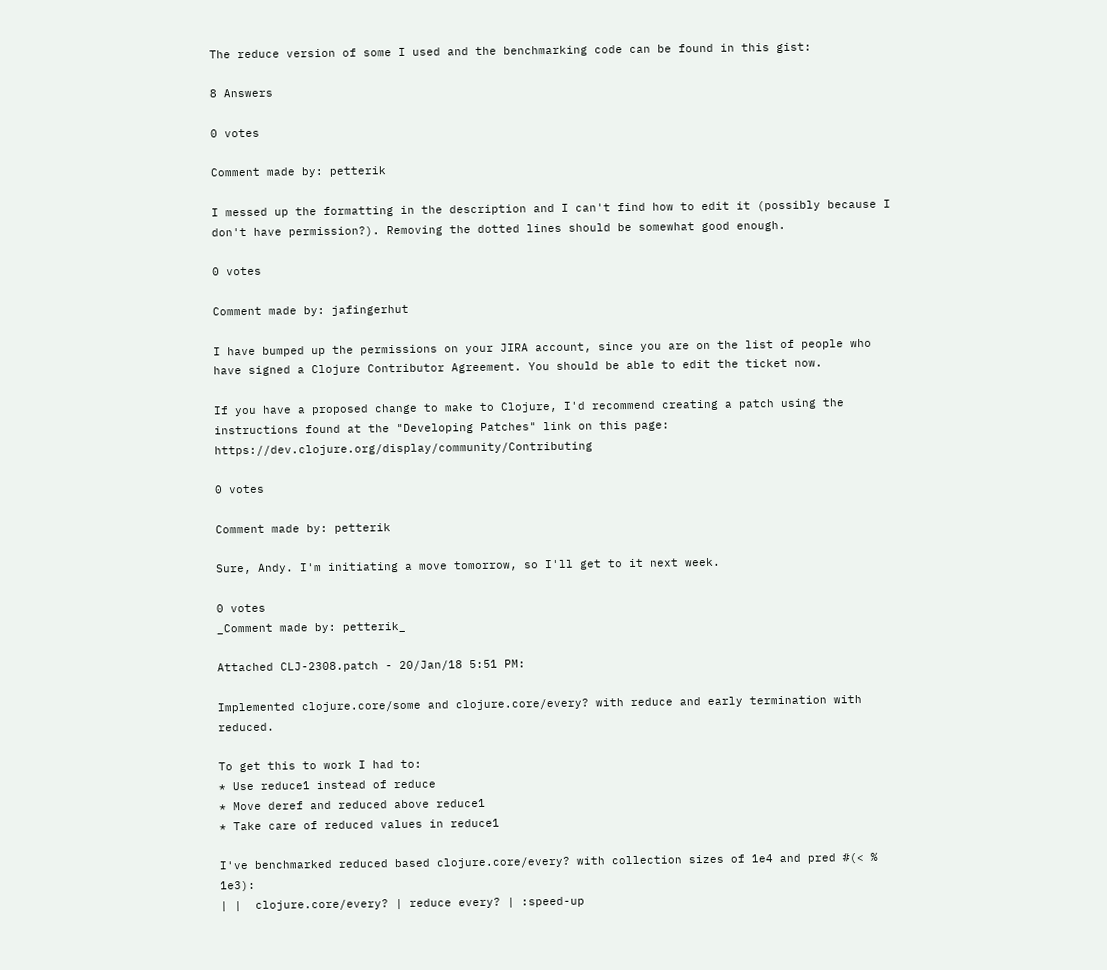The reduce version of some I used and the benchmarking code can be found in this gist:

8 Answers

0 votes

Comment made by: petterik

I messed up the formatting in the description and I can't find how to edit it (possibly because I don't have permission?). Removing the dotted lines should be somewhat good enough.

0 votes

Comment made by: jafingerhut

I have bumped up the permissions on your JIRA account, since you are on the list of people who have signed a Clojure Contributor Agreement. You should be able to edit the ticket now.

If you have a proposed change to make to Clojure, I'd recommend creating a patch using the instructions found at the "Developing Patches" link on this page: https://dev.clojure.org/display/community/Contributing

0 votes

Comment made by: petterik

Sure, Andy. I'm initiating a move tomorrow, so I'll get to it next week.

0 votes
_Comment made by: petterik_

Attached CLJ-2308.patch - 20/Jan/18 5:51 PM:

Implemented clojure.core/some and clojure.core/every? with reduce and early termination with reduced.

To get this to work I had to:
* Use reduce1 instead of reduce
* Move deref and reduced above reduce1
* Take care of reduced values in reduce1

I've benchmarked reduced based clojure.core/every? with collection sizes of 1e4 and pred #(< % 1e3):
| |  clojure.core/every? | reduce every? | :speed-up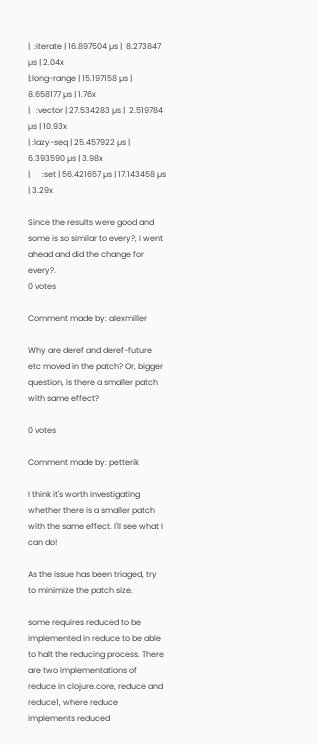|  :iterate | 16.897504 µs |  8.273847 µs | 2.04x
|:long-range | 15.197158 µs |  8.658177 µs | 1.76x
|   :vector | 27.534283 µs |  2.519784 µs | 10.93x
| :lazy-seq | 25.457922 µs |  6.393590 µs | 3.98x
|      :set | 56.421657 µs | 17.143458 µs | 3.29x

Since the results were good and some is so similar to every?, I went ahead and did the change for every?.
0 votes

Comment made by: alexmiller

Why are deref and deref-future etc moved in the patch? Or, bigger question, is there a smaller patch with same effect?

0 votes

Comment made by: petterik

I think it's worth investigating whether there is a smaller patch with the same effect. I'll see what I can do!

As the issue has been triaged, try to minimize the patch size.

some requires reduced to be implemented in reduce to be able to halt the reducing process. There are two implementations of reduce in clojure.core, reduce and reduce1, where reduce implements reduced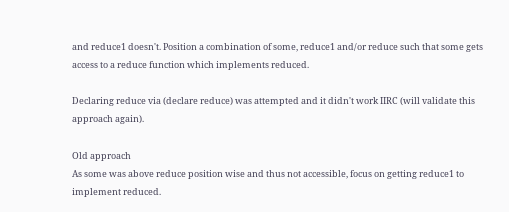and reduce1 doesn't. Position a combination of some, reduce1 and/or reduce such that some gets access to a reduce function which implements reduced.

Declaring reduce via (declare reduce) was attempted and it didn't work IIRC (will validate this approach again).

Old approach
As some was above reduce position wise and thus not accessible, focus on getting reduce1 to implement reduced.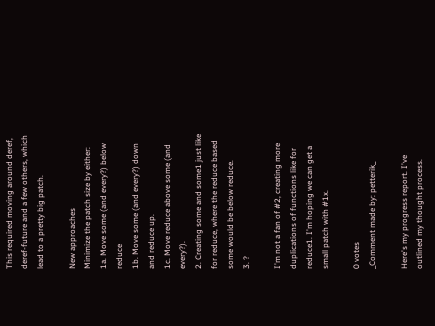This required moving around deref, deref-future and a few others, which lead to a pretty big patch.

New approaches
Minimize the patch size by either:
1a. Move some (and every?) below reduce
1b. Move some (and every?) down and reduce up.
1c. Move reduce above some (and every?).
2. Creating some and some1 just like for reduce, where the reduce based some would be below reduce.
3. ?

I'm not a fan of #2, creating more duplications of functions like for reduce1. I'm hoping we can get a small patch with #1x.

0 votes
_Comment made by: petterik_

Here's my progress report. I've outlined my thought process.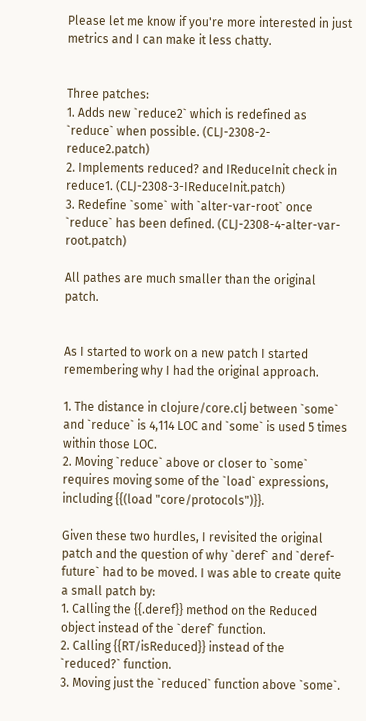Please let me know if you're more interested in just metrics and I can make it less chatty.


Three patches:
1. Adds new `reduce2` which is redefined as `reduce` when possible. (CLJ-2308-2-reduce2.patch)
2. Implements reduced? and IReduceInit check in reduce1. (CLJ-2308-3-IReduceInit.patch)
3. Redefine `some` with `alter-var-root` once `reduce` has been defined. (CLJ-2308-4-alter-var-root.patch)

All pathes are much smaller than the original patch.


As I started to work on a new patch I started remembering why I had the original approach.

1. The distance in clojure/core.clj between `some` and `reduce` is 4,114 LOC and `some` is used 5 times within those LOC.
2. Moving `reduce` above or closer to `some` requires moving some of the `load` expressions, including {{(load "core/protocols")}}.

Given these two hurdles, I revisited the original patch and the question of why `deref` and `deref-future` had to be moved. I was able to create quite a small patch by:
1. Calling the {{.deref}} method on the Reduced object instead of the `deref` function.
2. Calling {{RT/isReduced}} instead of the `reduced?` function.
3. Moving just the `reduced` function above `some`.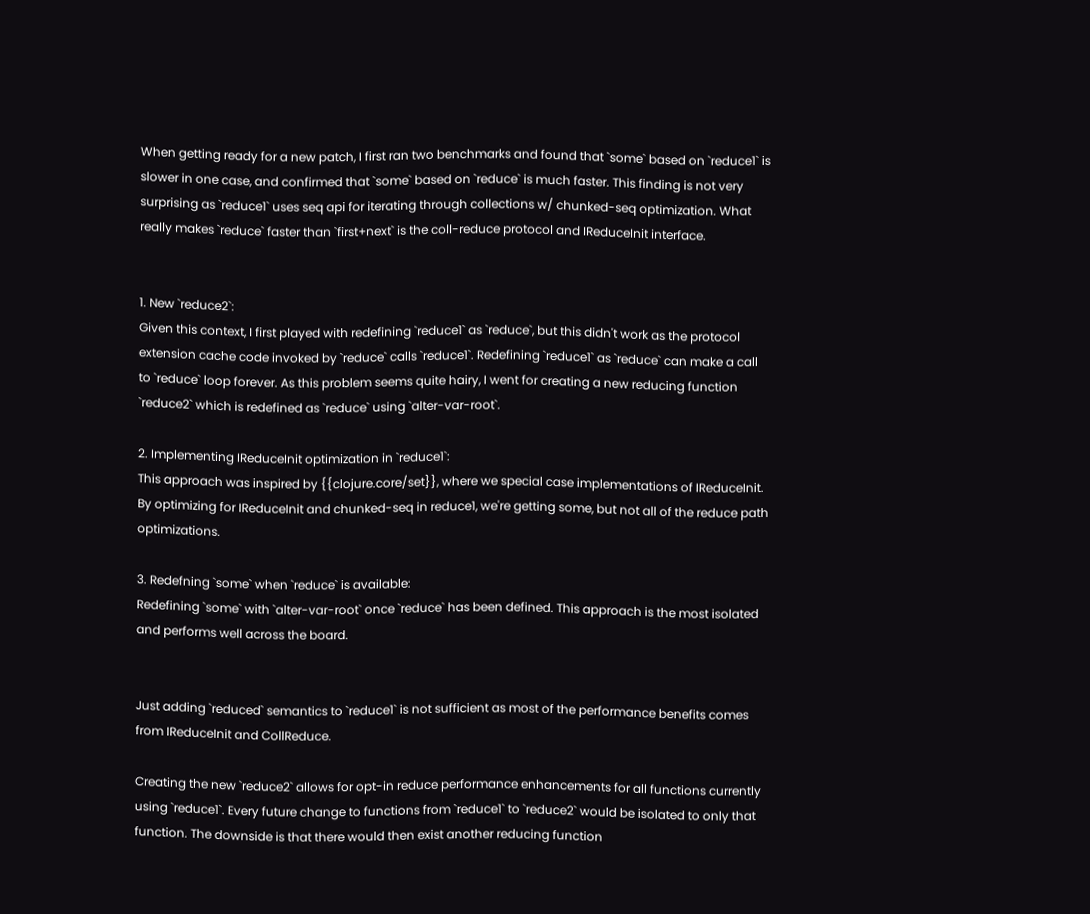When getting ready for a new patch, I first ran two benchmarks and found that `some` based on `reduce1` is slower in one case, and confirmed that `some` based on `reduce` is much faster. This finding is not very surprising as `reduce1` uses seq api for iterating through collections w/ chunked-seq optimization. What really makes `reduce` faster than `first+next` is the coll-reduce protocol and IReduceInit interface.


1. New `reduce2`:
Given this context, I first played with redefining `reduce1` as `reduce`, but this didn't work as the protocol extension cache code invoked by `reduce` calls `reduce1`. Redefining `reduce1` as `reduce` can make a call to `reduce` loop forever. As this problem seems quite hairy, I went for creating a new reducing function `reduce2` which is redefined as `reduce` using `alter-var-root`.

2. Implementing IReduceInit optimization in `reduce1`:
This approach was inspired by {{clojure.core/set}}, where we special case implementations of IReduceInit. By optimizing for IReduceInit and chunked-seq in reduce1, we're getting some, but not all of the reduce path optimizations.

3. Redefning `some` when `reduce` is available:
Redefining `some` with `alter-var-root` once `reduce` has been defined. This approach is the most isolated and performs well across the board.


Just adding `reduced` semantics to `reduce1` is not sufficient as most of the performance benefits comes from IReduceInit and CollReduce.

Creating the new `reduce2` allows for opt-in reduce performance enhancements for all functions currently using `reduce1`. Every future change to functions from `reduce1` to `reduce2` would be isolated to only that function. The downside is that there would then exist another reducing function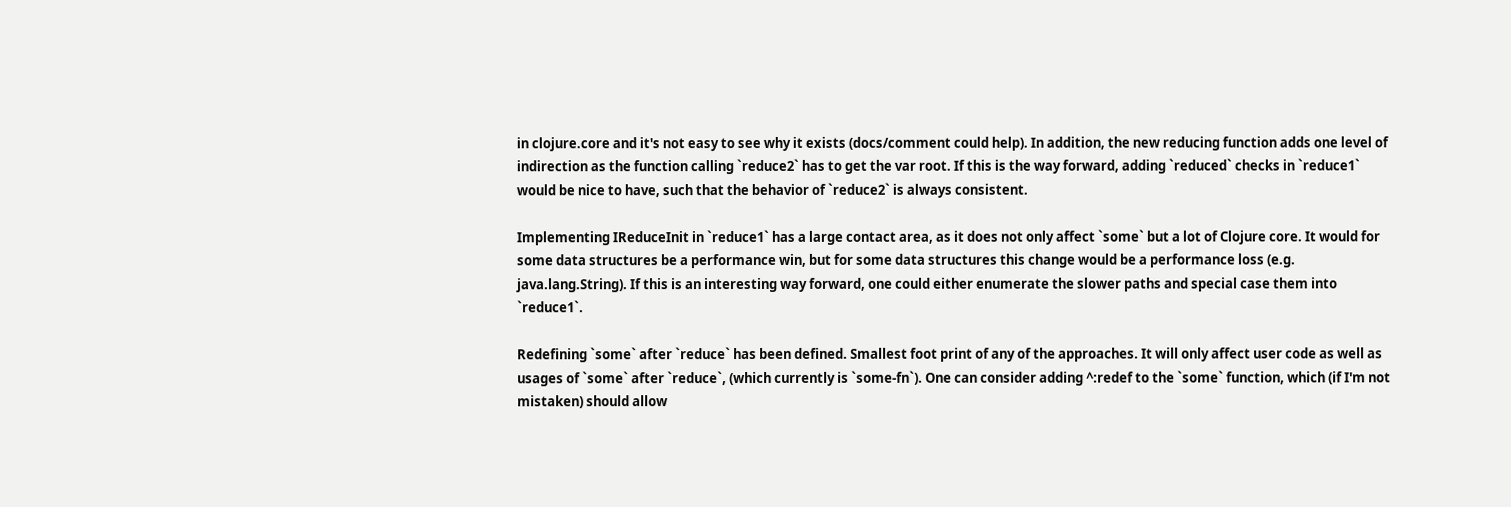in clojure.core and it's not easy to see why it exists (docs/comment could help). In addition, the new reducing function adds one level of indirection as the function calling `reduce2` has to get the var root. If this is the way forward, adding `reduced` checks in `reduce1` would be nice to have, such that the behavior of `reduce2` is always consistent.

Implementing IReduceInit in `reduce1` has a large contact area, as it does not only affect `some` but a lot of Clojure core. It would for some data structures be a performance win, but for some data structures this change would be a performance loss (e.g. java.lang.String). If this is an interesting way forward, one could either enumerate the slower paths and special case them into `reduce1`.

Redefining `some` after `reduce` has been defined. Smallest foot print of any of the approaches. It will only affect user code as well as usages of `some` after `reduce`, (which currently is `some-fn`). One can consider adding ^:redef to the `some` function, which (if I'm not mistaken) should allow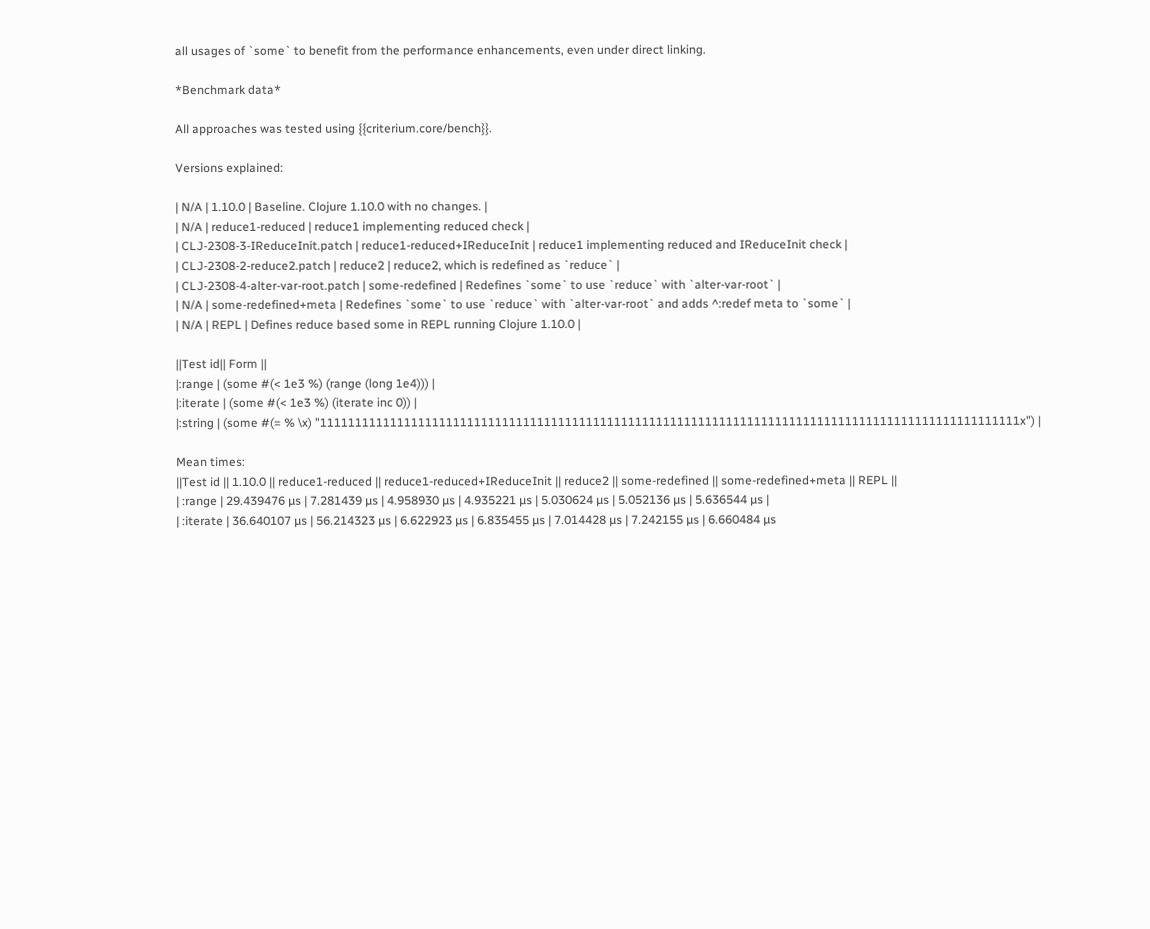all usages of `some` to benefit from the performance enhancements, even under direct linking.

*Benchmark data*

All approaches was tested using {{criterium.core/bench}}.

Versions explained:

| N/A | 1.10.0 | Baseline. Clojure 1.10.0 with no changes. |
| N/A | reduce1-reduced | reduce1 implementing reduced check |
| CLJ-2308-3-IReduceInit.patch | reduce1-reduced+IReduceInit | reduce1 implementing reduced and IReduceInit check |
| CLJ-2308-2-reduce2.patch | reduce2 | reduce2, which is redefined as `reduce` |
| CLJ-2308-4-alter-var-root.patch | some-redefined | Redefines `some` to use `reduce` with `alter-var-root` |
| N/A | some-redefined+meta | Redefines `some` to use `reduce` with `alter-var-root` and adds ^:redef meta to `some` |
| N/A | REPL | Defines reduce based some in REPL running Clojure 1.10.0 |

||Test id|| Form ||
|:range | (some #(< 1e3 %) (range (long 1e4))) |
|:iterate | (some #(< 1e3 %) (iterate inc 0)) |
|:string | (some #(= % \x) "1111111111111111111111111111111111111111111111111111111111111111111111111111111111111111111111111111x") |

Mean times:
||Test id || 1.10.0 || reduce1-reduced || reduce1-reduced+IReduceInit || reduce2 || some-redefined || some-redefined+meta || REPL ||
| :range | 29.439476 µs | 7.281439 µs | 4.958930 µs | 4.935221 µs | 5.030624 µs | 5.052136 µs | 5.636544 µs |
| :iterate | 36.640107 µs | 56.214323 µs | 6.622923 µs | 6.835455 µs | 7.014428 µs | 7.242155 µs | 6.660484 µs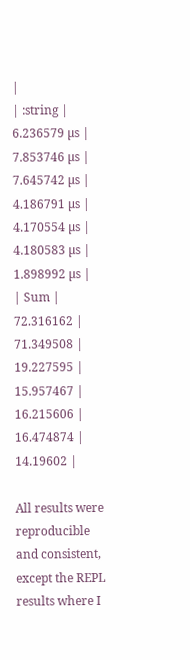|
| :string | 6.236579 µs | 7.853746 µs | 7.645742 µs | 4.186791 µs | 4.170554 µs | 4.180583 µs | 1.898992 µs |
| Sum | 72.316162 | 71.349508 | 19.227595 | 15.957467 | 16.215606 | 16.474874 | 14.19602 |

All results were reproducible and consistent, except the REPL results where I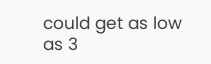could get as low as 3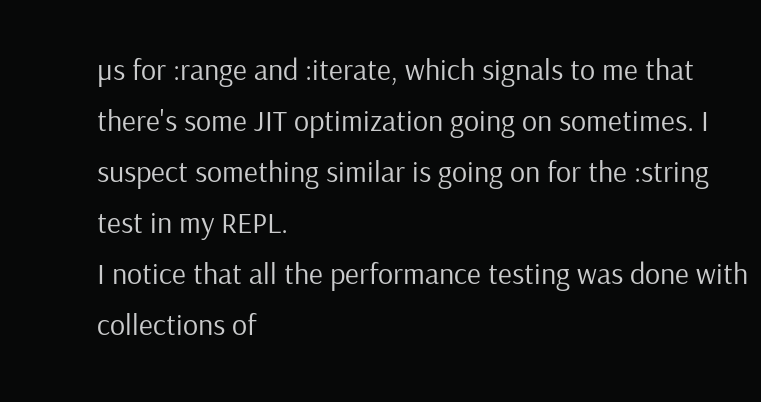µs for :range and :iterate, which signals to me that there's some JIT optimization going on sometimes. I suspect something similar is going on for the :string test in my REPL.
I notice that all the performance testing was done with collections of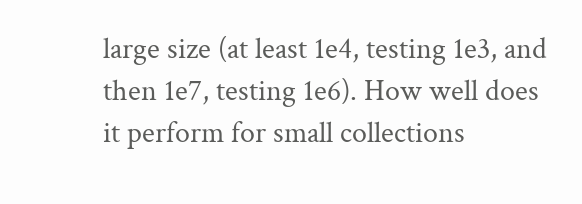large size (at least 1e4, testing 1e3, and then 1e7, testing 1e6). How well does it perform for small collections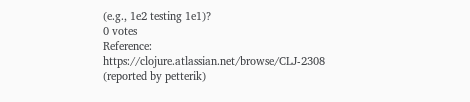(e.g., 1e2 testing 1e1)?
0 votes
Reference: https://clojure.atlassian.net/browse/CLJ-2308 (reported by petterik)